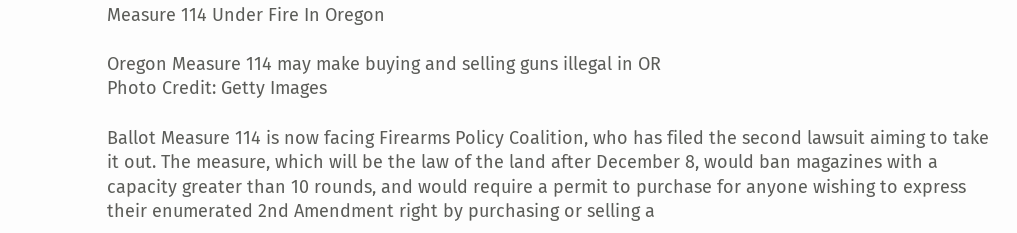Measure 114 Under Fire In Oregon

Oregon Measure 114 may make buying and selling guns illegal in OR
Photo Credit: Getty Images

Ballot Measure 114 is now facing Firearms Policy Coalition, who has filed the second lawsuit aiming to take it out. The measure, which will be the law of the land after December 8, would ban magazines with a capacity greater than 10 rounds, and would require a permit to purchase for anyone wishing to express their enumerated 2nd Amendment right by purchasing or selling a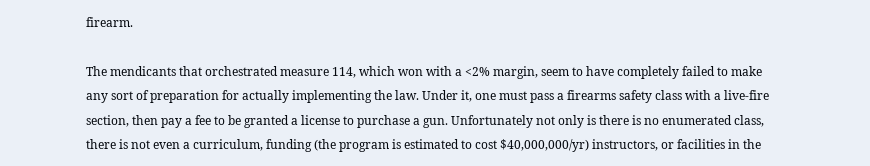firearm.

The mendicants that orchestrated measure 114, which won with a <2% margin, seem to have completely failed to make any sort of preparation for actually implementing the law. Under it, one must pass a firearms safety class with a live-fire section, then pay a fee to be granted a license to purchase a gun. Unfortunately not only is there is no enumerated class, there is not even a curriculum, funding (the program is estimated to cost $40,000,000/yr) instructors, or facilities in the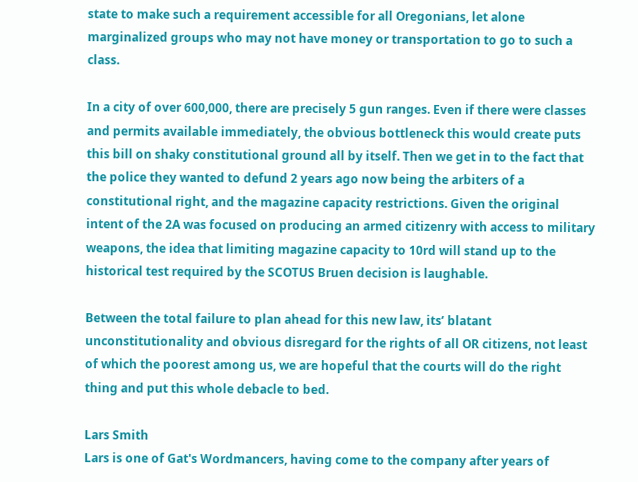state to make such a requirement accessible for all Oregonians, let alone marginalized groups who may not have money or transportation to go to such a class.

In a city of over 600,000, there are precisely 5 gun ranges. Even if there were classes and permits available immediately, the obvious bottleneck this would create puts this bill on shaky constitutional ground all by itself. Then we get in to the fact that the police they wanted to defund 2 years ago now being the arbiters of a constitutional right, and the magazine capacity restrictions. Given the original intent of the 2A was focused on producing an armed citizenry with access to military weapons, the idea that limiting magazine capacity to 10rd will stand up to the historical test required by the SCOTUS Bruen decision is laughable.

Between the total failure to plan ahead for this new law, its’ blatant unconstitutionality and obvious disregard for the rights of all OR citizens, not least of which the poorest among us, we are hopeful that the courts will do the right thing and put this whole debacle to bed.

Lars Smith
Lars is one of Gat's Wordmancers, having come to the company after years of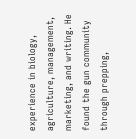experience in biology, agriculture, management, marketing, and writing. He found the gun community through prepping,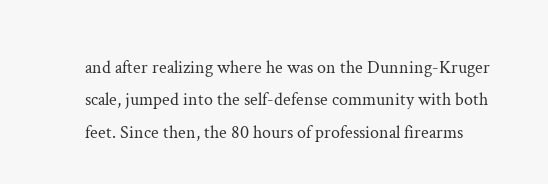and after realizing where he was on the Dunning-Kruger scale, jumped into the self-defense community with both feet. Since then, the 80 hours of professional firearms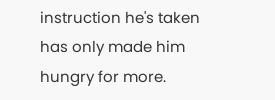instruction he's taken has only made him hungry for more.